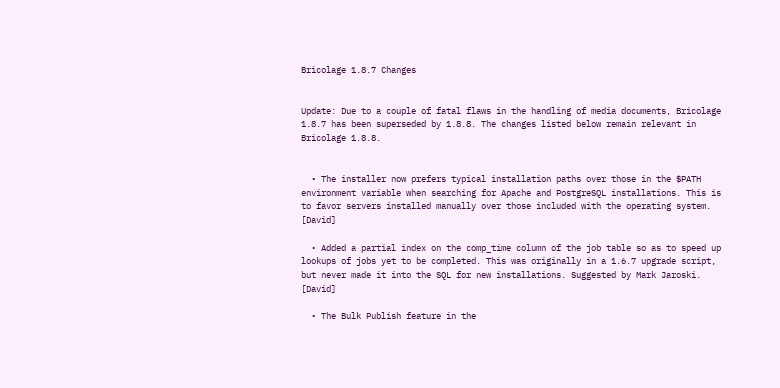Bricolage 1.8.7 Changes


Update: Due to a couple of fatal flaws in the handling of media documents, Bricolage 1.8.7 has been superseded by 1.8.8. The changes listed below remain relevant in Bricolage 1.8.8.


  • The installer now prefers typical installation paths over those in the $PATH environment variable when searching for Apache and PostgreSQL installations. This is to favor servers installed manually over those included with the operating system. [David]

  • Added a partial index on the comp_time column of the job table so as to speed up lookups of jobs yet to be completed. This was originally in a 1.6.7 upgrade script, but never made it into the SQL for new installations. Suggested by Mark Jaroski. [David]

  • The Bulk Publish feature in the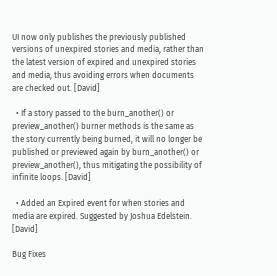UI now only publishes the previously published versions of unexpired stories and media, rather than the latest version of expired and unexpired stories and media, thus avoiding errors when documents are checked out. [David]

  • If a story passed to the burn_another() or preview_another() burner methods is the same as the story currently being burned, it will no longer be published or previewed again by burn_another() or preview_another(), thus mitigating the possibility of infinite loops. [David]

  • Added an Expired event for when stories and media are expired. Suggested by Joshua Edelstein. [David]

Bug Fixes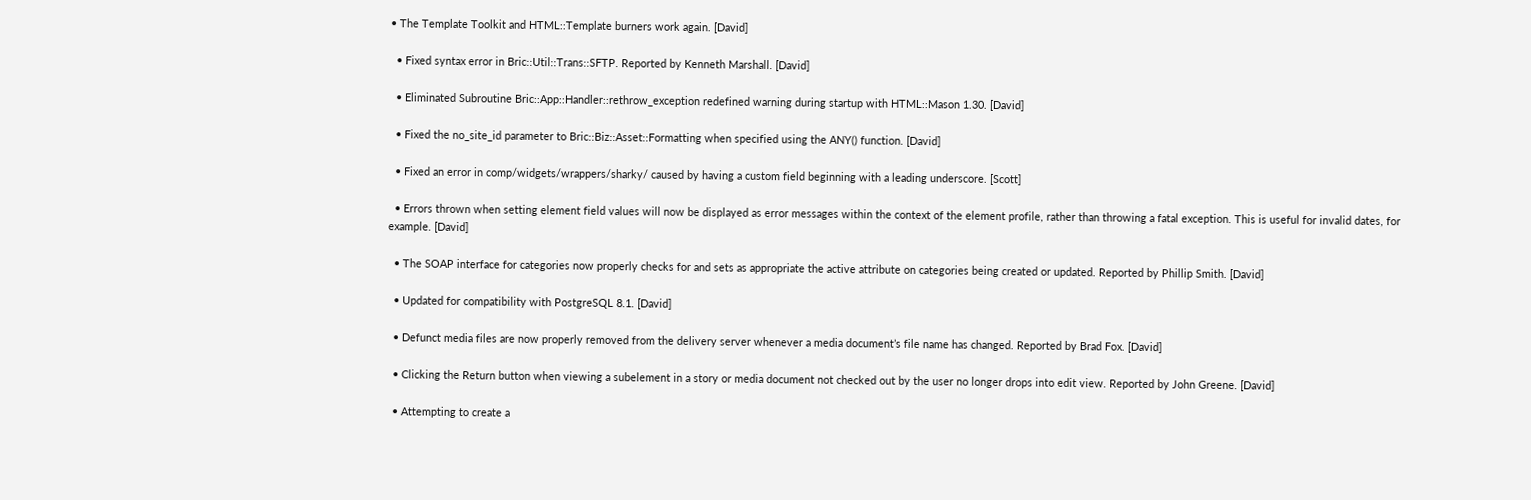• The Template Toolkit and HTML::Template burners work again. [David]

  • Fixed syntax error in Bric::Util::Trans::SFTP. Reported by Kenneth Marshall. [David]

  • Eliminated Subroutine Bric::App::Handler::rethrow_exception redefined warning during startup with HTML::Mason 1.30. [David]

  • Fixed the no_site_id parameter to Bric::Biz::Asset::Formatting when specified using the ANY() function. [David]

  • Fixed an error in comp/widgets/wrappers/sharky/ caused by having a custom field beginning with a leading underscore. [Scott]

  • Errors thrown when setting element field values will now be displayed as error messages within the context of the element profile, rather than throwing a fatal exception. This is useful for invalid dates, for example. [David]

  • The SOAP interface for categories now properly checks for and sets as appropriate the active attribute on categories being created or updated. Reported by Phillip Smith. [David]

  • Updated for compatibility with PostgreSQL 8.1. [David]

  • Defunct media files are now properly removed from the delivery server whenever a media document’s file name has changed. Reported by Brad Fox. [David]

  • Clicking the Return button when viewing a subelement in a story or media document not checked out by the user no longer drops into edit view. Reported by John Greene. [David]

  • Attempting to create a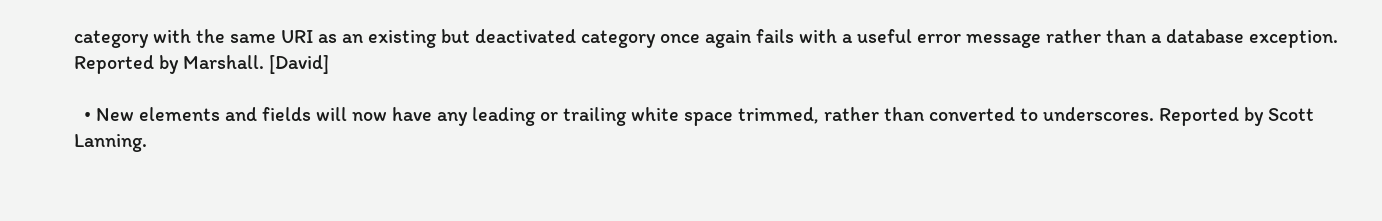category with the same URI as an existing but deactivated category once again fails with a useful error message rather than a database exception. Reported by Marshall. [David]

  • New elements and fields will now have any leading or trailing white space trimmed, rather than converted to underscores. Reported by Scott Lanning.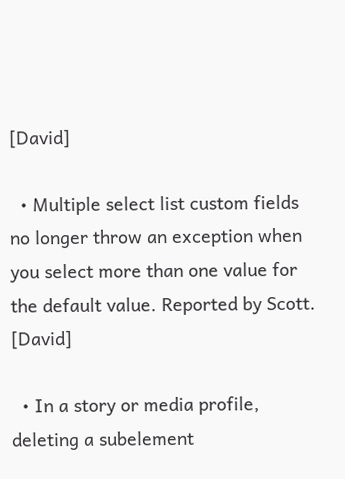[David]

  • Multiple select list custom fields no longer throw an exception when you select more than one value for the default value. Reported by Scott. [David]

  • In a story or media profile, deleting a subelement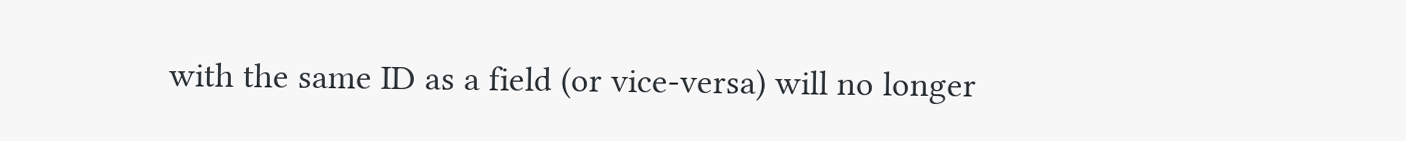with the same ID as a field (or vice-versa) will no longer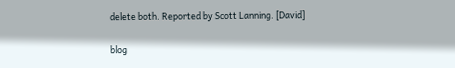delete both. Reported by Scott Lanning. [David]

blog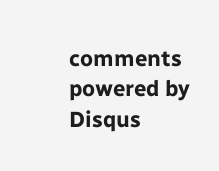comments powered by Disqus